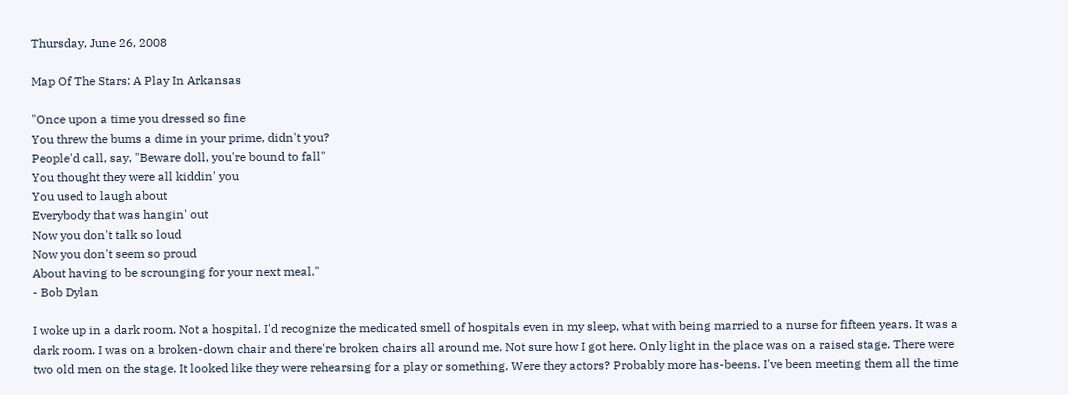Thursday, June 26, 2008

Map Of The Stars: A Play In Arkansas

"Once upon a time you dressed so fine
You threw the bums a dime in your prime, didn't you?
People'd call, say, "Beware doll, you're bound to fall"
You thought they were all kiddin' you
You used to laugh about
Everybody that was hangin' out
Now you don't talk so loud
Now you don't seem so proud
About having to be scrounging for your next meal."
- Bob Dylan

I woke up in a dark room. Not a hospital. I'd recognize the medicated smell of hospitals even in my sleep, what with being married to a nurse for fifteen years. It was a dark room. I was on a broken-down chair and there're broken chairs all around me. Not sure how I got here. Only light in the place was on a raised stage. There were two old men on the stage. It looked like they were rehearsing for a play or something. Were they actors? Probably more has-beens. I've been meeting them all the time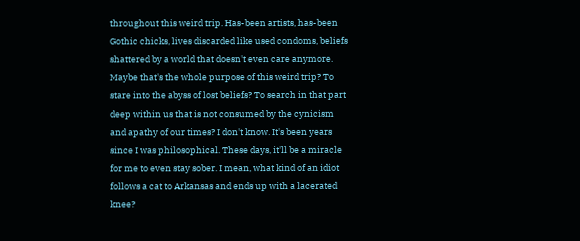throughout this weird trip. Has-been artists, has-been Gothic chicks, lives discarded like used condoms, beliefs shattered by a world that doesn't even care anymore. Maybe that's the whole purpose of this weird trip? To stare into the abyss of lost beliefs? To search in that part deep within us that is not consumed by the cynicism and apathy of our times? I don't know. It's been years since I was philosophical. These days, it'll be a miracle for me to even stay sober. I mean, what kind of an idiot follows a cat to Arkansas and ends up with a lacerated knee?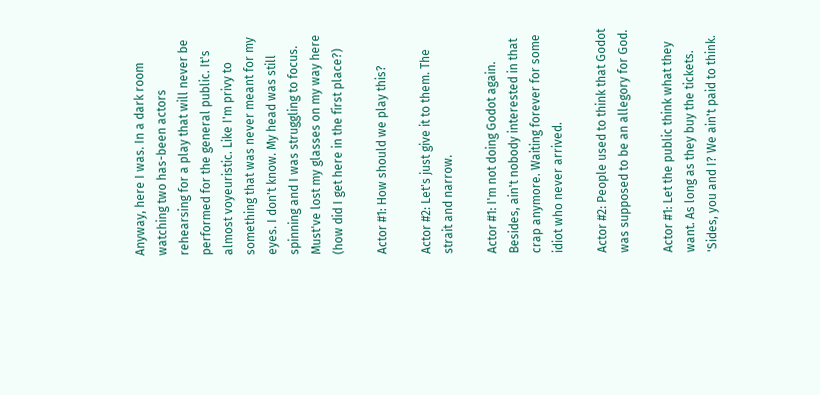Anyway, here I was. In a dark room watching two has-been actors rehearsing for a play that will never be performed for the general public. It's almost voyeuristic. Like I'm privy to something that was never meant for my eyes. I don't know. My head was still spinning and I was struggling to focus. Must've lost my glasses on my way here (how did I get here in the first place?)

Actor #1: How should we play this?

Actor #2: Let's just give it to them. The strait and narrow.

Actor #1: I'm not doing Godot again. Besides, ain't nobody interested in that crap anymore. Waiting forever for some idiot who never arrived.

Actor #2: People used to think that Godot was supposed to be an allegory for God.

Actor #1: Let the public think what they want. As long as they buy the tickets. 'Sides, you and I? We ain't paid to think.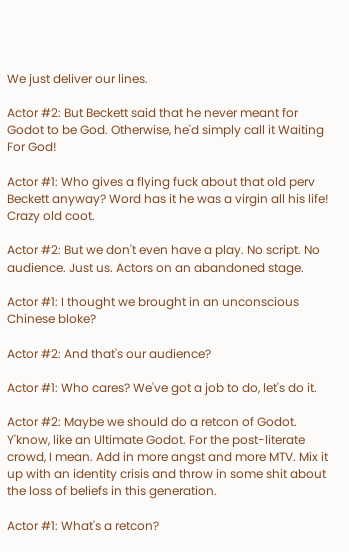We just deliver our lines.

Actor #2: But Beckett said that he never meant for Godot to be God. Otherwise, he'd simply call it Waiting For God!

Actor #1: Who gives a flying fuck about that old perv Beckett anyway? Word has it he was a virgin all his life! Crazy old coot.

Actor #2: But we don't even have a play. No script. No audience. Just us. Actors on an abandoned stage.

Actor #1: I thought we brought in an unconscious Chinese bloke?

Actor #2: And that's our audience?

Actor #1: Who cares? We've got a job to do, let's do it.

Actor #2: Maybe we should do a retcon of Godot. Y'know, like an Ultimate Godot. For the post-literate crowd, I mean. Add in more angst and more MTV. Mix it up with an identity crisis and throw in some shit about the loss of beliefs in this generation.

Actor #1: What's a retcon?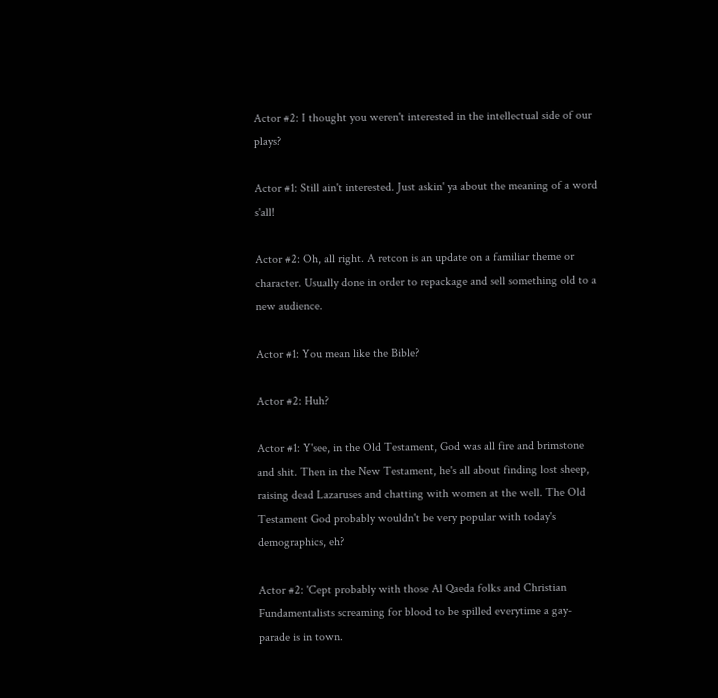Actor #2: I thought you weren't interested in the intellectual side of our plays?

Actor #1: Still ain't interested. Just askin' ya about the meaning of a word s'all!

Actor #2: Oh, all right. A retcon is an update on a familiar theme or character. Usually done in order to repackage and sell something old to a new audience.

Actor #1: You mean like the Bible?

Actor #2: Huh?

Actor #1: Y'see, in the Old Testament, God was all fire and brimstone and shit. Then in the New Testament, he's all about finding lost sheep, raising dead Lazaruses and chatting with women at the well. The Old Testament God probably wouldn't be very popular with today's demographics, eh?

Actor #2: 'Cept probably with those Al Qaeda folks and Christian Fundamentalists screaming for blood to be spilled everytime a gay-parade is in town.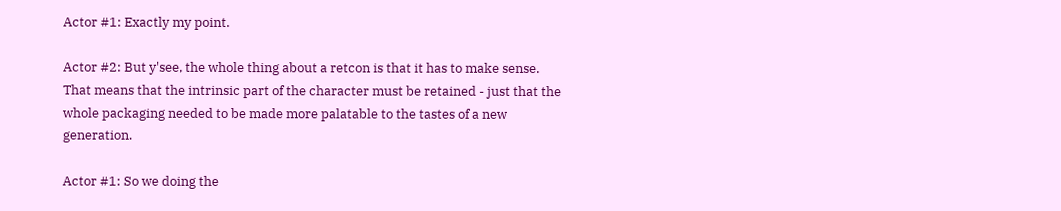Actor #1: Exactly my point.

Actor #2: But y'see, the whole thing about a retcon is that it has to make sense. That means that the intrinsic part of the character must be retained - just that the whole packaging needed to be made more palatable to the tastes of a new generation.

Actor #1: So we doing the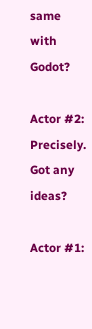same with Godot?

Actor #2: Precisely. Got any ideas?

Actor #1: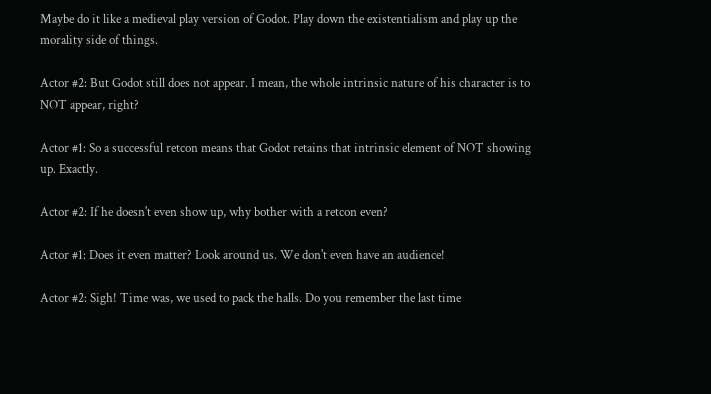Maybe do it like a medieval play version of Godot. Play down the existentialism and play up the morality side of things.

Actor #2: But Godot still does not appear. I mean, the whole intrinsic nature of his character is to NOT appear, right?

Actor #1: So a successful retcon means that Godot retains that intrinsic element of NOT showing up. Exactly.

Actor #2: If he doesn't even show up, why bother with a retcon even?

Actor #1: Does it even matter? Look around us. We don't even have an audience!

Actor #2: Sigh! Time was, we used to pack the halls. Do you remember the last time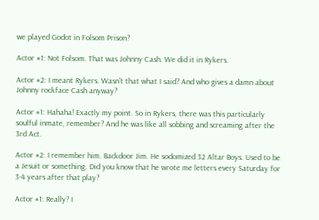we played Godot in Folsom Prison?

Actor #1: Not Folsom. That was Johnny Cash. We did it in Rykers.

Actor #2: I meant Rykers. Wasn't that what I said? And who gives a damn about Johnny rockface Cash anyway?

Actor #1: Hahaha! Exactly my point. So in Rykers, there was this particularly soulful inmate, remember? And he was like all sobbing and screaming after the 3rd Act.

Actor #2: I remember him. Backdoor Jim. He sodomized 32 Altar Boys. Used to be a Jesuit or something. Did you know that he wrote me letters every Saturday for 3-4 years after that play?

Actor #1: Really? I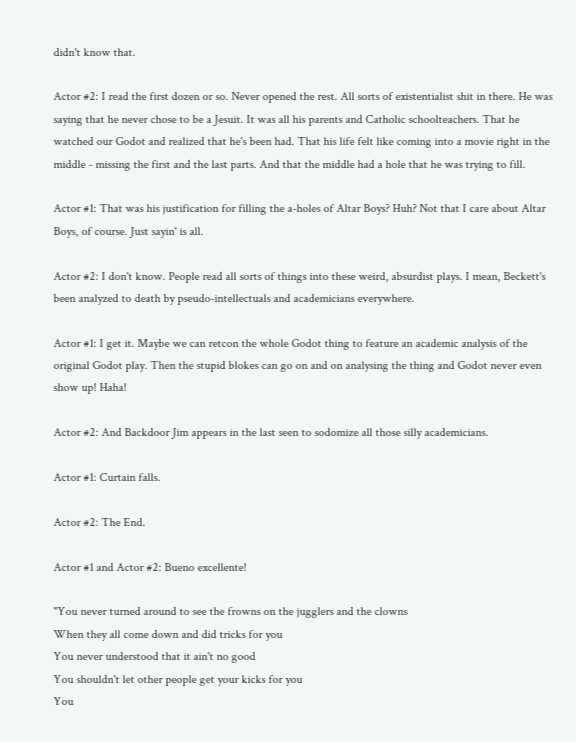didn't know that.

Actor #2: I read the first dozen or so. Never opened the rest. All sorts of existentialist shit in there. He was saying that he never chose to be a Jesuit. It was all his parents and Catholic schoolteachers. That he watched our Godot and realized that he's been had. That his life felt like coming into a movie right in the middle - missing the first and the last parts. And that the middle had a hole that he was trying to fill.

Actor #1: That was his justification for filling the a-holes of Altar Boys? Huh? Not that I care about Altar Boys, of course. Just sayin' is all.

Actor #2: I don't know. People read all sorts of things into these weird, absurdist plays. I mean, Beckett's been analyzed to death by pseudo-intellectuals and academicians everywhere.

Actor #1: I get it. Maybe we can retcon the whole Godot thing to feature an academic analysis of the original Godot play. Then the stupid blokes can go on and on analysing the thing and Godot never even show up! Haha!

Actor #2: And Backdoor Jim appears in the last seen to sodomize all those silly academicians.

Actor #1: Curtain falls.

Actor #2: The End.

Actor #1 and Actor #2: Bueno excellente!

"You never turned around to see the frowns on the jugglers and the clowns
When they all come down and did tricks for you
You never understood that it ain't no good
You shouldn't let other people get your kicks for you
You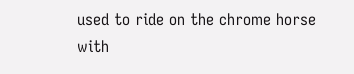used to ride on the chrome horse with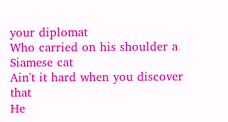your diplomat
Who carried on his shoulder a Siamese cat
Ain't it hard when you discover that
He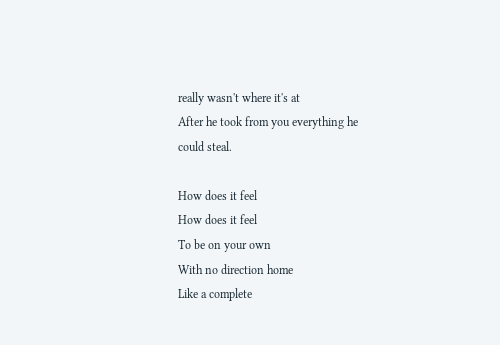really wasn't where it's at
After he took from you everything he could steal.

How does it feel
How does it feel
To be on your own
With no direction home
Like a complete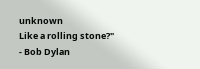unknown
Like a rolling stone?"
- Bob Dylan